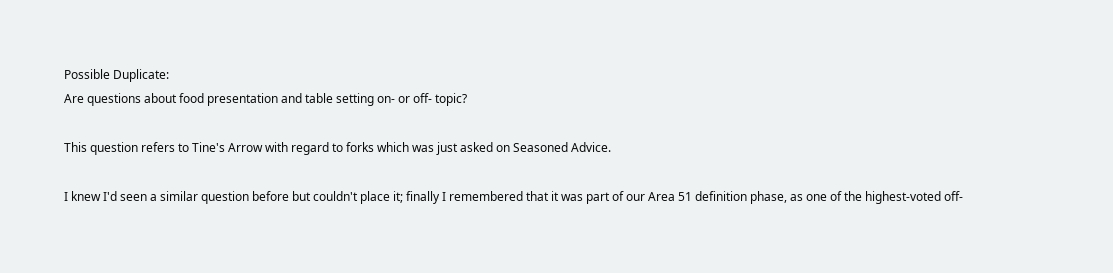Possible Duplicate:
Are questions about food presentation and table setting on- or off- topic?

This question refers to Tine's Arrow with regard to forks which was just asked on Seasoned Advice.

I knew I'd seen a similar question before but couldn't place it; finally I remembered that it was part of our Area 51 definition phase, as one of the highest-voted off-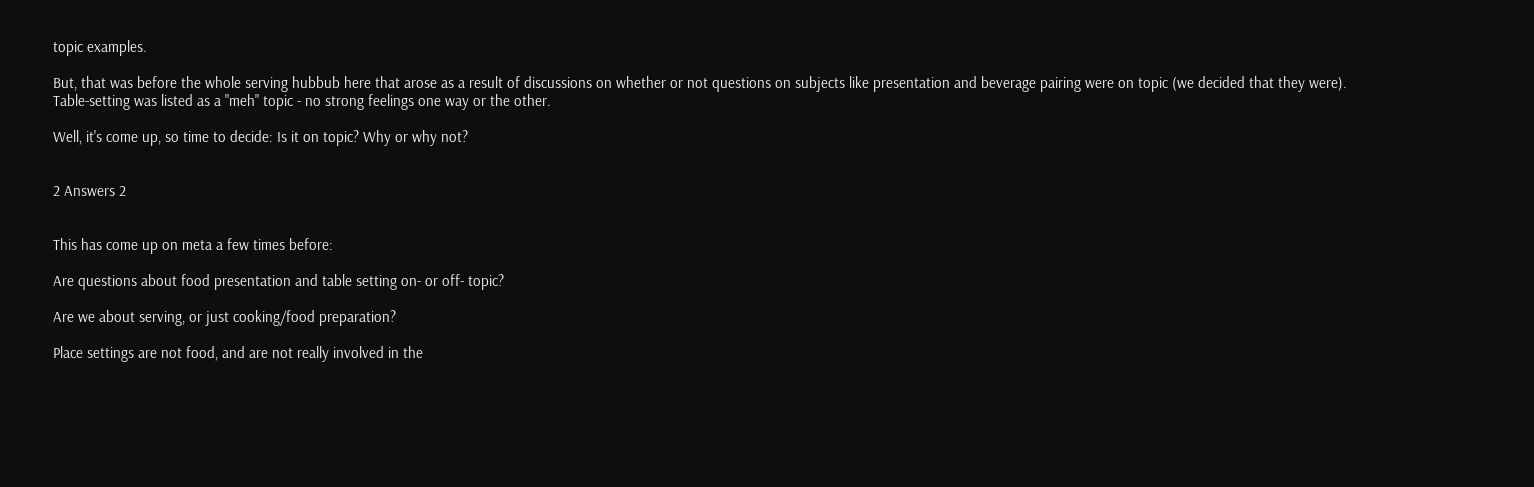topic examples.

But, that was before the whole serving hubbub here that arose as a result of discussions on whether or not questions on subjects like presentation and beverage pairing were on topic (we decided that they were). Table-setting was listed as a "meh" topic - no strong feelings one way or the other.

Well, it's come up, so time to decide: Is it on topic? Why or why not?


2 Answers 2


This has come up on meta a few times before:

Are questions about food presentation and table setting on- or off- topic?

Are we about serving, or just cooking/food preparation?

Place settings are not food, and are not really involved in the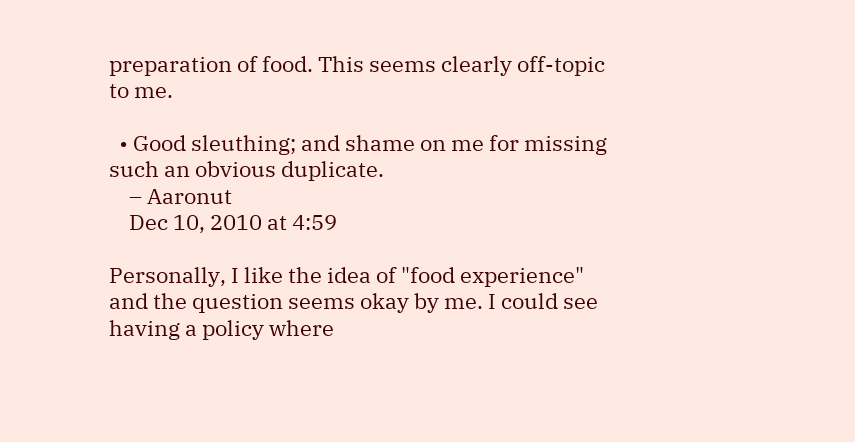preparation of food. This seems clearly off-topic to me.

  • Good sleuthing; and shame on me for missing such an obvious duplicate.
    – Aaronut
    Dec 10, 2010 at 4:59

Personally, I like the idea of "food experience" and the question seems okay by me. I could see having a policy where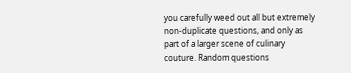you carefully weed out all but extremely non-duplicate questions, and only as part of a larger scene of culinary couture. Random questions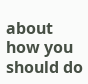about how you should do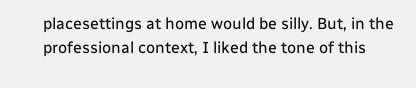placesettings at home would be silly. But, in the professional context, I liked the tone of this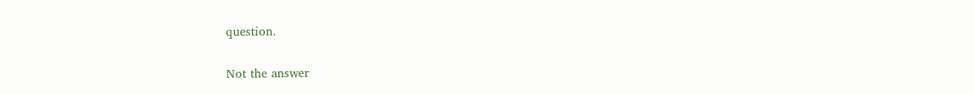question.

Not the answer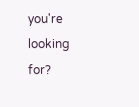you're looking for?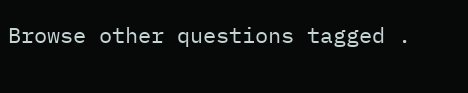Browse other questions tagged .